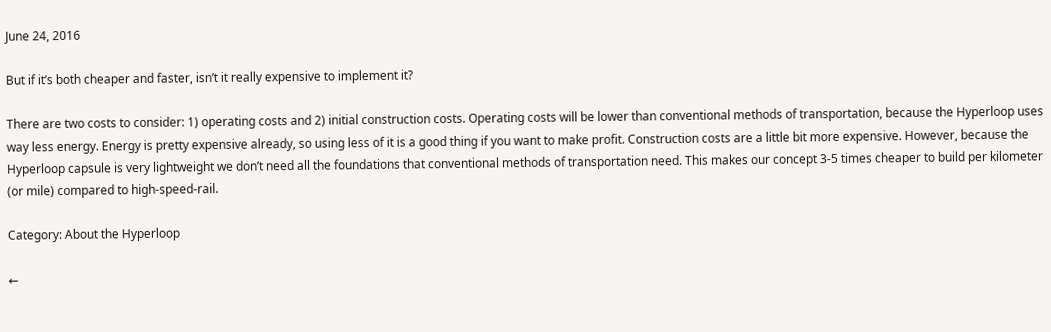June 24, 2016

But if it’s both cheaper and faster, isn’t it really expensive to implement it?

There are two costs to consider: 1) operating costs and 2) initial construction costs. Operating costs will be lower than conventional methods of transportation, because the Hyperloop uses way less energy. Energy is pretty expensive already, so using less of it is a good thing if you want to make profit. Construction costs are a little bit more expensive. However, because the Hyperloop capsule is very lightweight we don’t need all the foundations that conventional methods of transportation need. This makes our concept 3-5 times cheaper to build per kilometer (or mile) compared to high-speed-rail.

Category: About the Hyperloop

←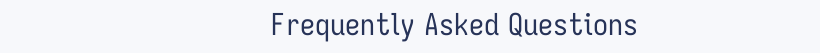Frequently Asked Questions